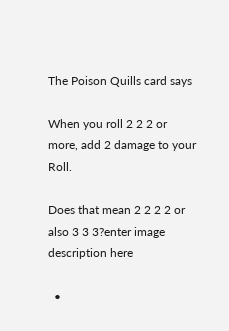The Poison Quills card says

When you roll 2 2 2 or more, add 2 damage to your Roll.

Does that mean 2 2 2 2 or also 3 3 3?enter image description here

  •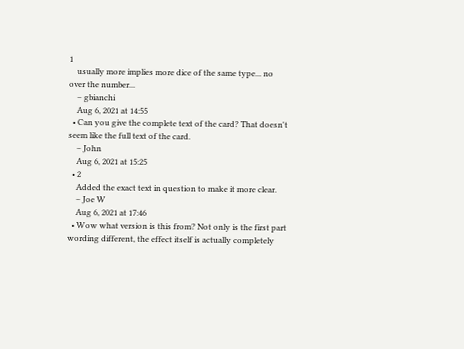1
    usually more implies more dice of the same type... no over the number...
    – gbianchi
    Aug 6, 2021 at 14:55
  • Can you give the complete text of the card? That doesn't seem like the full text of the card.
    – John
    Aug 6, 2021 at 15:25
  • 2
    Added the exact text in question to make it more clear.
    – Joe W
    Aug 6, 2021 at 17:46
  • Wow what version is this from? Not only is the first part wording different, the effect itself is actually completely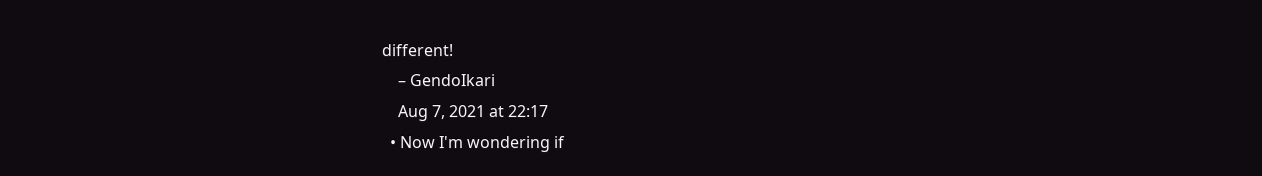different!
    – GendoIkari
    Aug 7, 2021 at 22:17
  • Now I'm wondering if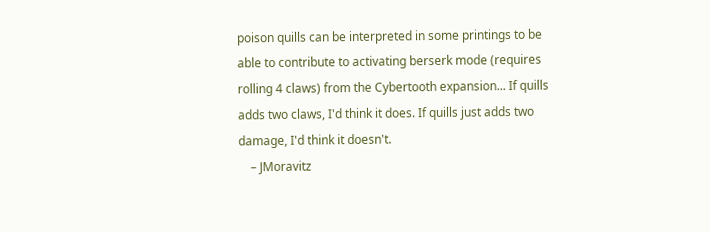poison quills can be interpreted in some printings to be able to contribute to activating berserk mode (requires rolling 4 claws) from the Cybertooth expansion... If quills adds two claws, I'd think it does. If quills just adds two damage, I'd think it doesn't.
    – JMoravitz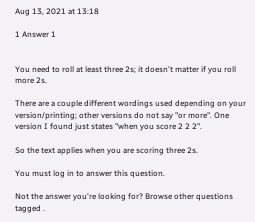Aug 13, 2021 at 13:18

1 Answer 1


You need to roll at least three 2s; it doesn't matter if you roll more 2s.

There are a couple different wordings used depending on your version/printing; other versions do not say "or more". One version I found just states "when you score 2 2 2".

So the text applies when you are scoring three 2s.

You must log in to answer this question.

Not the answer you're looking for? Browse other questions tagged .